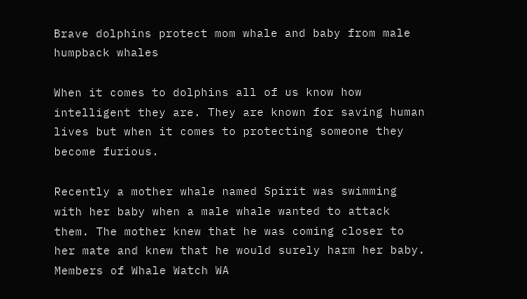Brave dolphins protect mom whale and baby from male humpback whales

When it comes to dolphins all of us know how intelligent they are. They are known for saving human lives but when it comes to protecting someone they become furious.

Recently a mother whale named Spirit was swimming with her baby when a male whale wanted to attack them. The mother knew that he was coming closer to her mate and knew that he would surely harm her baby. Members of Whale Watch WA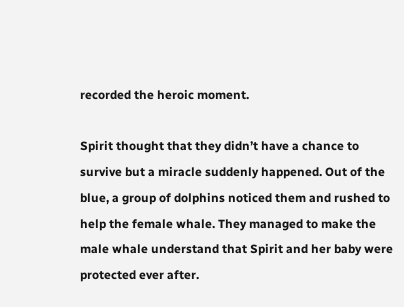recorded the heroic moment.

Spirit thought that they didn’t have a chance to survive but a miracle suddenly happened. Out of the blue, a group of dolphins noticed them and rushed to help the female whale. They managed to make the male whale understand that Spirit and her baby were protected ever after.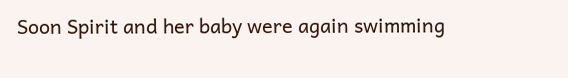Soon Spirit and her baby were again swimming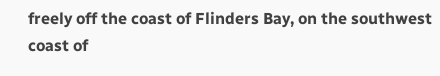freely off the coast of Flinders Bay, on the southwest coast of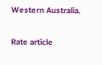Western Australia.

Rate article